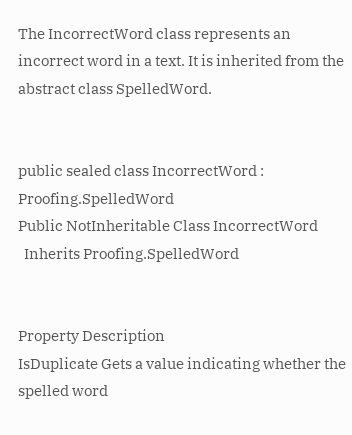The IncorrectWord class represents an incorrect word in a text. It is inherited from the abstract class SpelledWord.


public sealed class IncorrectWord : Proofing.SpelledWord
Public NotInheritable Class IncorrectWord
  Inherits Proofing.SpelledWord


Property Description
IsDuplicate Gets a value indicating whether the spelled word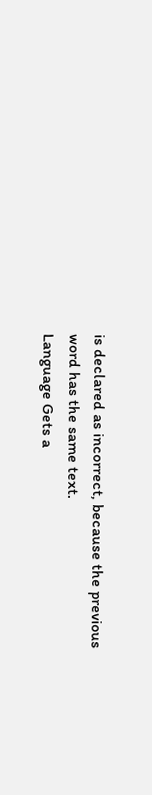is declared as incorrect, because the previous word has the same text.
Language Gets a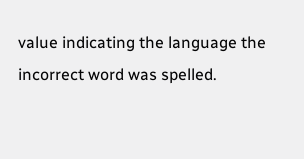value indicating the language the incorrect word was spelled.